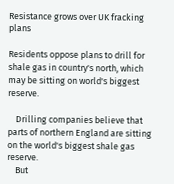Resistance grows over UK fracking plans

Residents oppose plans to drill for shale gas in country's north, which may be sitting on world's biggest reserve.

    Drilling companies believe that parts of northern England are sitting on the world's biggest shale gas reserve.
    But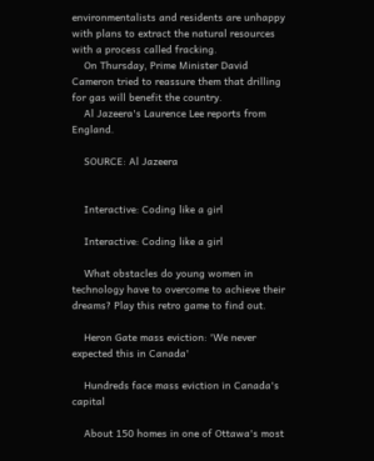environmentalists and residents are unhappy with plans to extract the natural resources with a process called fracking.
    On Thursday, Prime Minister David Cameron tried to reassure them that drilling for gas will benefit the country.
    Al Jazeera's Laurence Lee reports from England.

    SOURCE: Al Jazeera


    Interactive: Coding like a girl

    Interactive: Coding like a girl

    What obstacles do young women in technology have to overcome to achieve their dreams? Play this retro game to find out.

    Heron Gate mass eviction: 'We never expected this in Canada'

    Hundreds face mass eviction in Canada's capital

    About 150 homes in one of Ottawa's most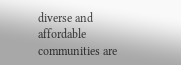diverse and affordable communities are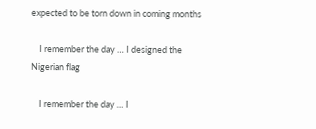expected to be torn down in coming months

    I remember the day … I designed the Nigerian flag

    I remember the day … I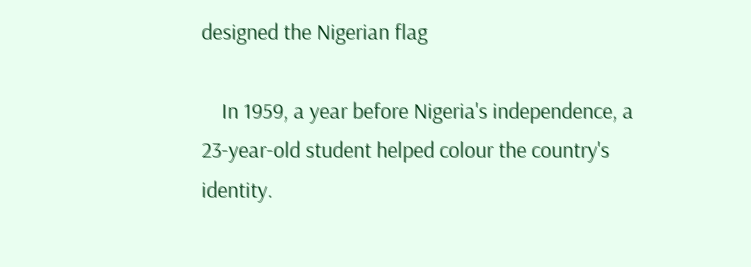designed the Nigerian flag

    In 1959, a year before Nigeria's independence, a 23-year-old student helped colour the country's identity.